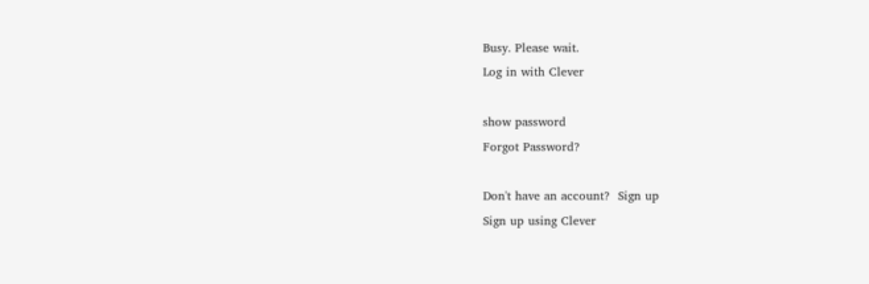Busy. Please wait.
Log in with Clever

show password
Forgot Password?

Don't have an account?  Sign up
Sign up using Clever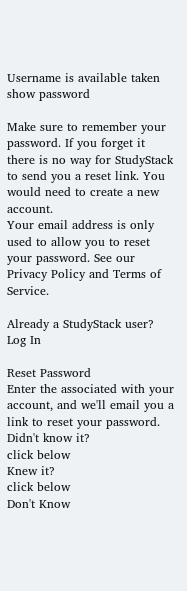Username is available taken
show password

Make sure to remember your password. If you forget it there is no way for StudyStack to send you a reset link. You would need to create a new account.
Your email address is only used to allow you to reset your password. See our Privacy Policy and Terms of Service.

Already a StudyStack user? Log In

Reset Password
Enter the associated with your account, and we'll email you a link to reset your password.
Didn't know it?
click below
Knew it?
click below
Don't Know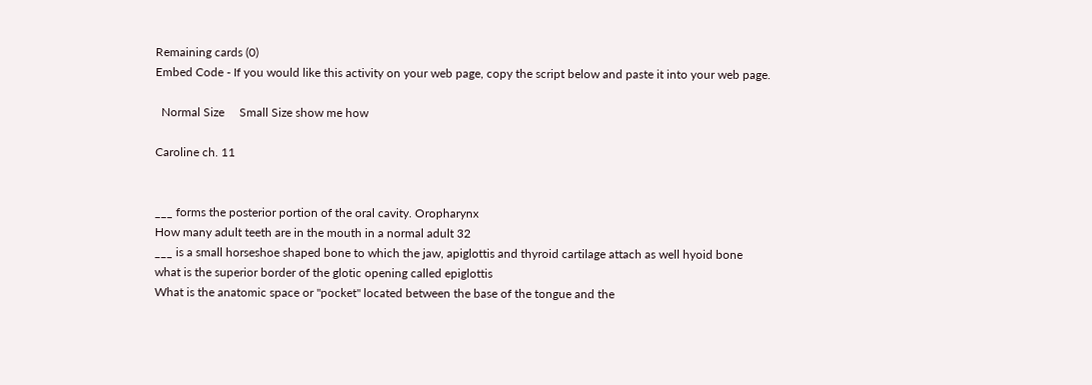Remaining cards (0)
Embed Code - If you would like this activity on your web page, copy the script below and paste it into your web page.

  Normal Size     Small Size show me how

Caroline ch. 11


___ forms the posterior portion of the oral cavity. Oropharynx
How many adult teeth are in the mouth in a normal adult 32
___ is a small horseshoe shaped bone to which the jaw, apiglottis and thyroid cartilage attach as well hyoid bone
what is the superior border of the glotic opening called epiglottis
What is the anatomic space or ''pocket'' located between the base of the tongue and the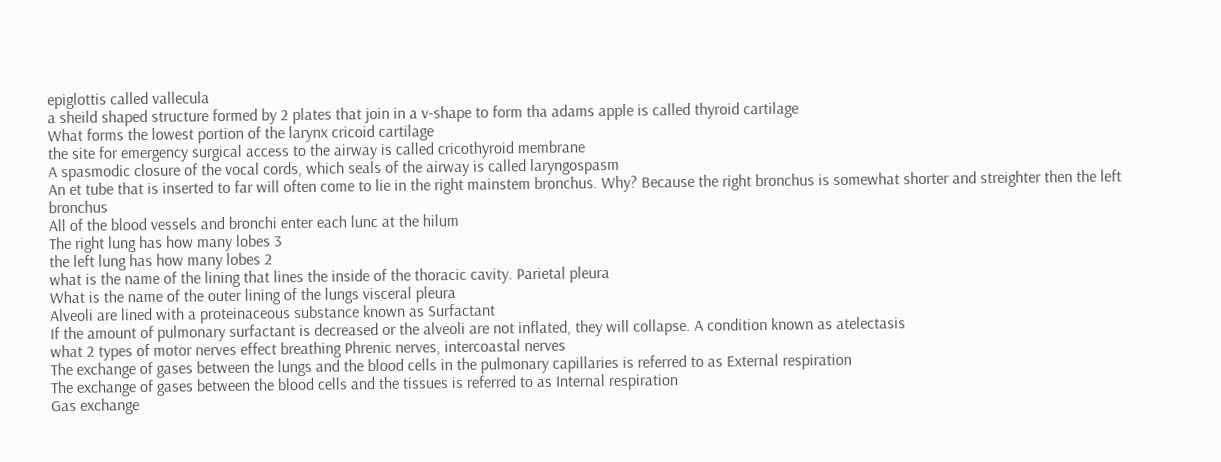epiglottis called vallecula
a sheild shaped structure formed by 2 plates that join in a v-shape to form tha adams apple is called thyroid cartilage
What forms the lowest portion of the larynx cricoid cartilage
the site for emergency surgical access to the airway is called cricothyroid membrane
A spasmodic closure of the vocal cords, which seals of the airway is called laryngospasm
An et tube that is inserted to far will often come to lie in the right mainstem bronchus. Why? Because the right bronchus is somewhat shorter and streighter then the left bronchus
All of the blood vessels and bronchi enter each lunc at the hilum
The right lung has how many lobes 3
the left lung has how many lobes 2
what is the name of the lining that lines the inside of the thoracic cavity. Parietal pleura
What is the name of the outer lining of the lungs visceral pleura
Alveoli are lined with a proteinaceous substance known as Surfactant
If the amount of pulmonary surfactant is decreased or the alveoli are not inflated, they will collapse. A condition known as atelectasis
what 2 types of motor nerves effect breathing Phrenic nerves, intercoastal nerves
The exchange of gases between the lungs and the blood cells in the pulmonary capillaries is referred to as External respiration
The exchange of gases between the blood cells and the tissues is referred to as Internal respiration
Gas exchange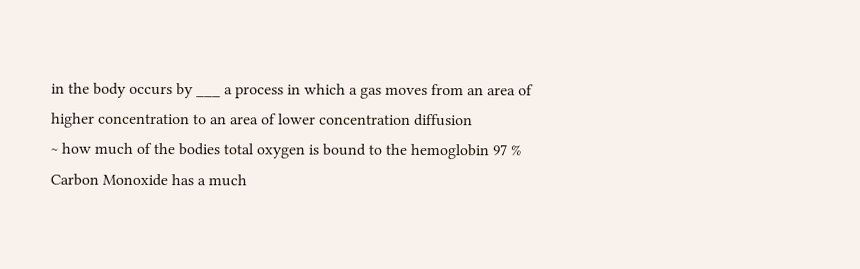in the body occurs by ___ a process in which a gas moves from an area of higher concentration to an area of lower concentration diffusion
~ how much of the bodies total oxygen is bound to the hemoglobin 97 %
Carbon Monoxide has a much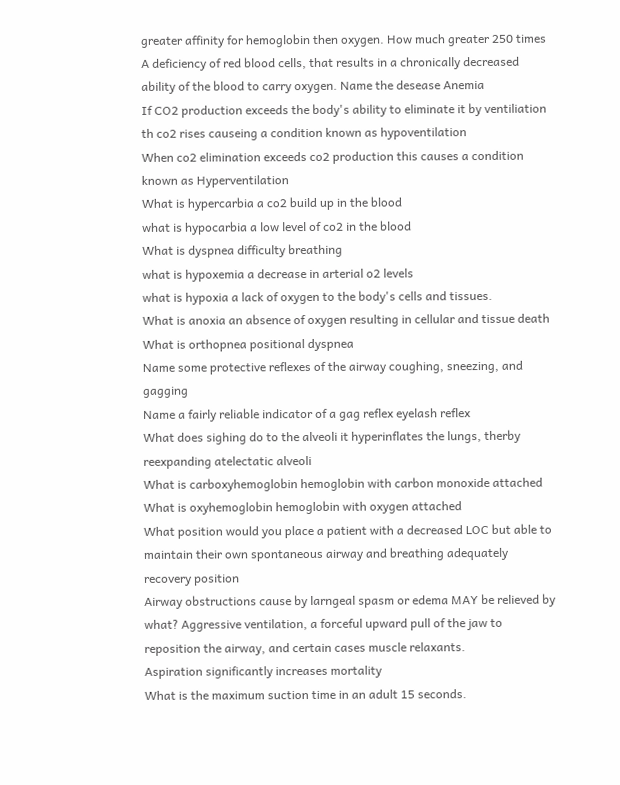greater affinity for hemoglobin then oxygen. How much greater 250 times
A deficiency of red blood cells, that results in a chronically decreased ability of the blood to carry oxygen. Name the desease Anemia
If CO2 production exceeds the body's ability to eliminate it by ventiliation th co2 rises causeing a condition known as hypoventilation
When co2 elimination exceeds co2 production this causes a condition known as Hyperventilation
What is hypercarbia a co2 build up in the blood
what is hypocarbia a low level of co2 in the blood
What is dyspnea difficulty breathing
what is hypoxemia a decrease in arterial o2 levels
what is hypoxia a lack of oxygen to the body's cells and tissues.
What is anoxia an absence of oxygen resulting in cellular and tissue death
What is orthopnea positional dyspnea
Name some protective reflexes of the airway coughing, sneezing, and gagging
Name a fairly reliable indicator of a gag reflex eyelash reflex
What does sighing do to the alveoli it hyperinflates the lungs, therby reexpanding atelectatic alveoli
What is carboxyhemoglobin hemoglobin with carbon monoxide attached
What is oxyhemoglobin hemoglobin with oxygen attached
What position would you place a patient with a decreased LOC but able to maintain their own spontaneous airway and breathing adequately recovery position
Airway obstructions cause by larngeal spasm or edema MAY be relieved by what? Aggressive ventilation, a forceful upward pull of the jaw to reposition the airway, and certain cases muscle relaxants.
Aspiration significantly increases mortality
What is the maximum suction time in an adult 15 seconds.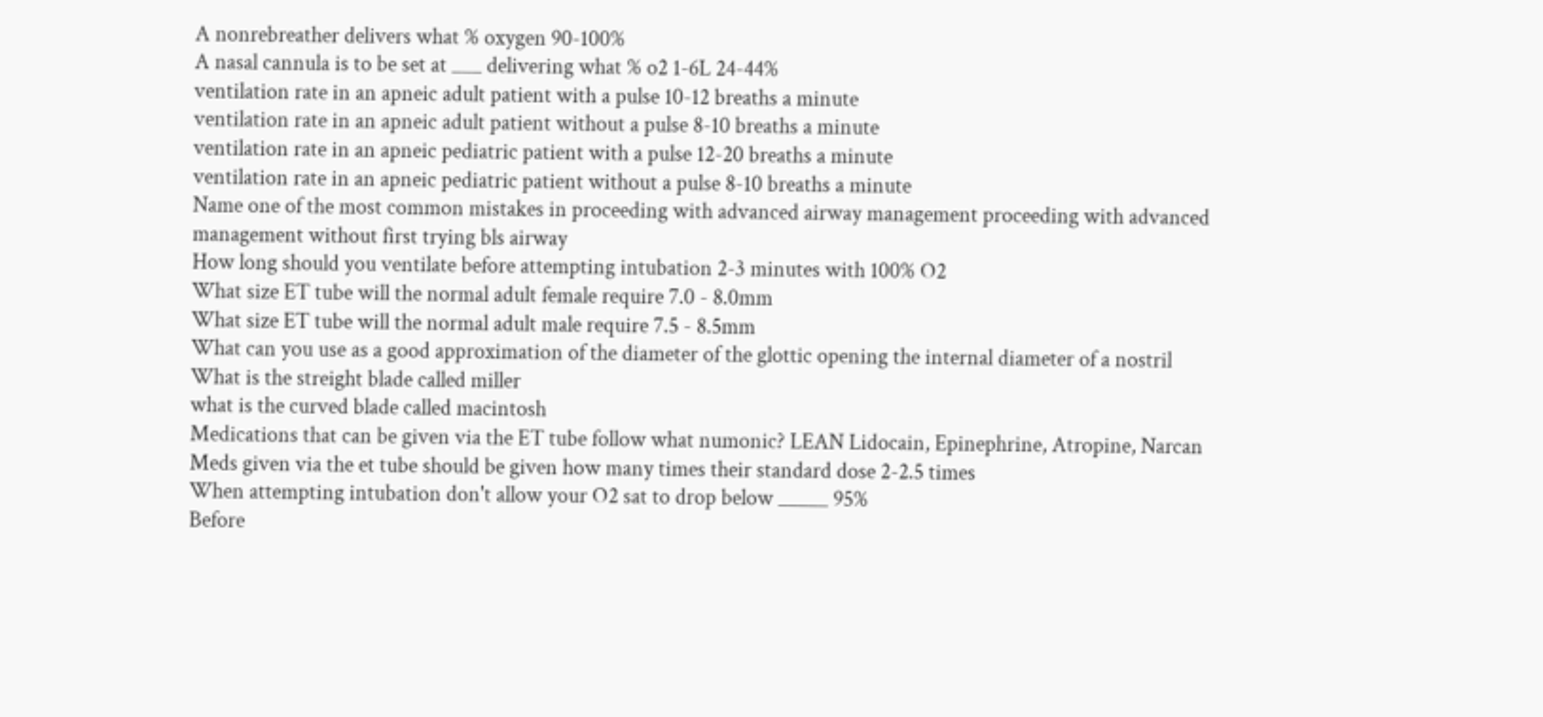A nonrebreather delivers what % oxygen 90-100%
A nasal cannula is to be set at ___ delivering what % o2 1-6L 24-44%
ventilation rate in an apneic adult patient with a pulse 10-12 breaths a minute
ventilation rate in an apneic adult patient without a pulse 8-10 breaths a minute
ventilation rate in an apneic pediatric patient with a pulse 12-20 breaths a minute
ventilation rate in an apneic pediatric patient without a pulse 8-10 breaths a minute
Name one of the most common mistakes in proceeding with advanced airway management proceeding with advanced management without first trying bls airway
How long should you ventilate before attempting intubation 2-3 minutes with 100% O2
What size ET tube will the normal adult female require 7.0 - 8.0mm
What size ET tube will the normal adult male require 7.5 - 8.5mm
What can you use as a good approximation of the diameter of the glottic opening the internal diameter of a nostril
What is the streight blade called miller
what is the curved blade called macintosh
Medications that can be given via the ET tube follow what numonic? LEAN Lidocain, Epinephrine, Atropine, Narcan
Meds given via the et tube should be given how many times their standard dose 2-2.5 times
When attempting intubation don't allow your O2 sat to drop below _____ 95%
Before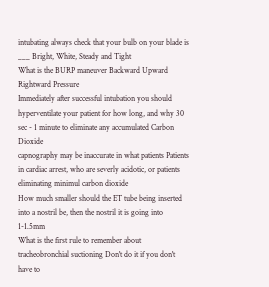intubating always check that your bulb on your blade is ___ Bright, White, Steady and Tight
What is the BURP maneuver Backward Upward Rightward Pressure
Immediately after successful intubation you should hyperventilate your patient for how long, and why 30 sec - 1 minute to eliminate any accumulated Carbon Dioxide
capnography may be inaccurate in what patients Patients in cardiac arrest, who are severly acidotic, or patients eliminating minimul carbon dioxide
How much smaller should the ET tube being inserted into a nostril be, then the nostril it is going into 1-1.5mm
What is the first rule to remember about tracheobronchial suctioning Don't do it if you don't have to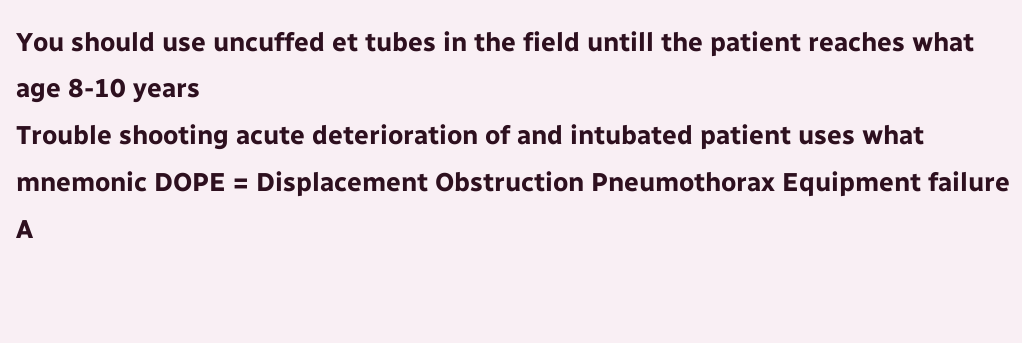You should use uncuffed et tubes in the field untill the patient reaches what age 8-10 years
Trouble shooting acute deterioration of and intubated patient uses what mnemonic DOPE = Displacement Obstruction Pneumothorax Equipment failure
A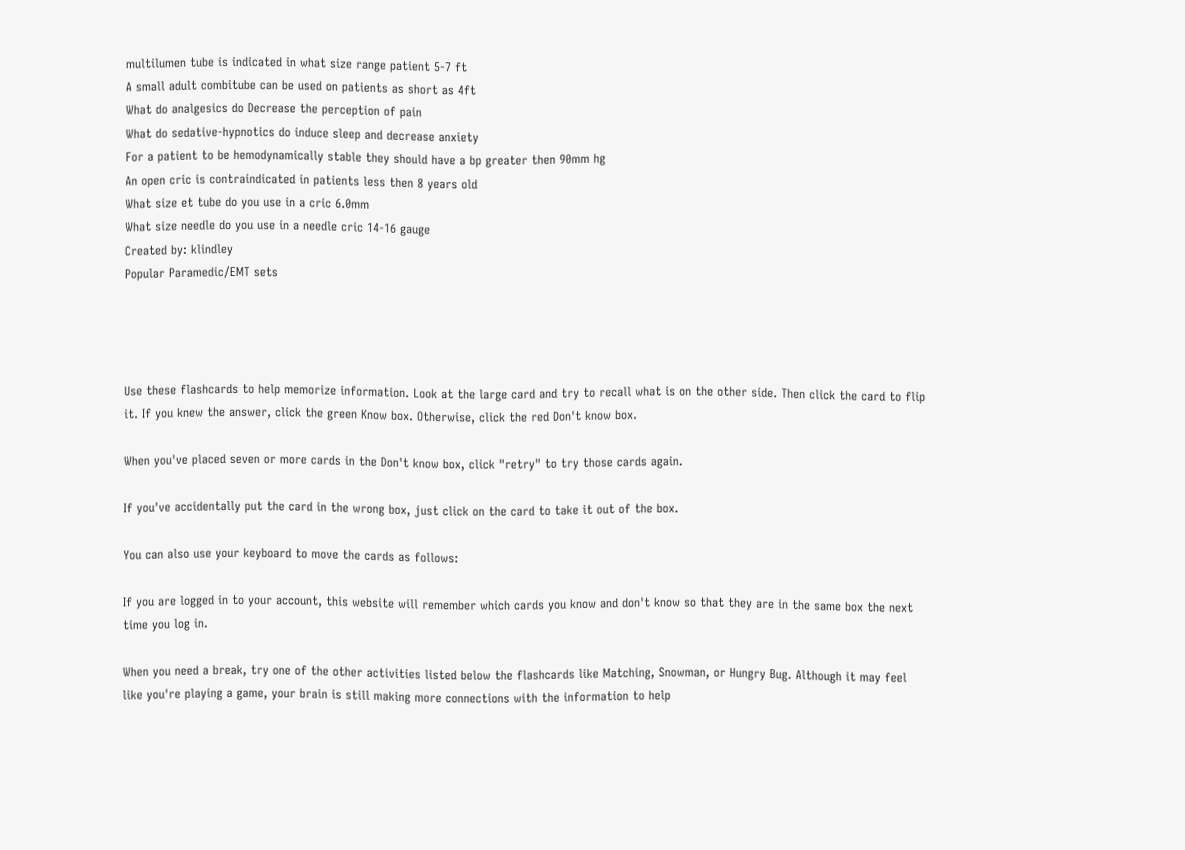multilumen tube is indicated in what size range patient 5-7 ft
A small adult combitube can be used on patients as short as 4ft
What do analgesics do Decrease the perception of pain
What do sedative-hypnotics do induce sleep and decrease anxiety
For a patient to be hemodynamically stable they should have a bp greater then 90mm hg
An open cric is contraindicated in patients less then 8 years old
What size et tube do you use in a cric 6.0mm
What size needle do you use in a needle cric 14-16 gauge
Created by: klindley
Popular Paramedic/EMT sets




Use these flashcards to help memorize information. Look at the large card and try to recall what is on the other side. Then click the card to flip it. If you knew the answer, click the green Know box. Otherwise, click the red Don't know box.

When you've placed seven or more cards in the Don't know box, click "retry" to try those cards again.

If you've accidentally put the card in the wrong box, just click on the card to take it out of the box.

You can also use your keyboard to move the cards as follows:

If you are logged in to your account, this website will remember which cards you know and don't know so that they are in the same box the next time you log in.

When you need a break, try one of the other activities listed below the flashcards like Matching, Snowman, or Hungry Bug. Although it may feel like you're playing a game, your brain is still making more connections with the information to help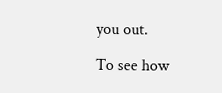you out.

To see how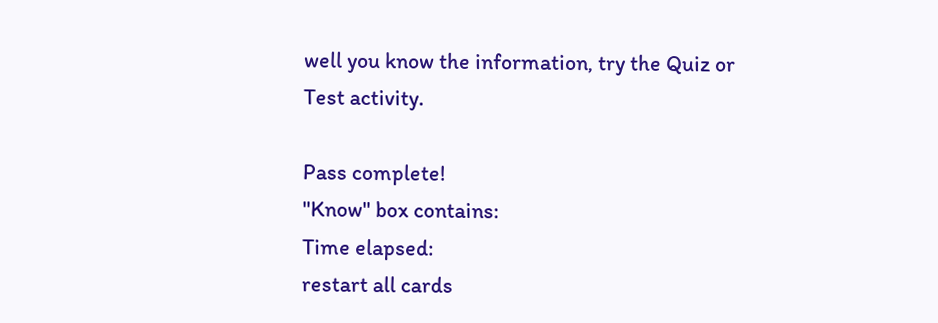well you know the information, try the Quiz or Test activity.

Pass complete!
"Know" box contains:
Time elapsed:
restart all cards